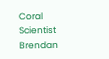Coral Scientist Brendan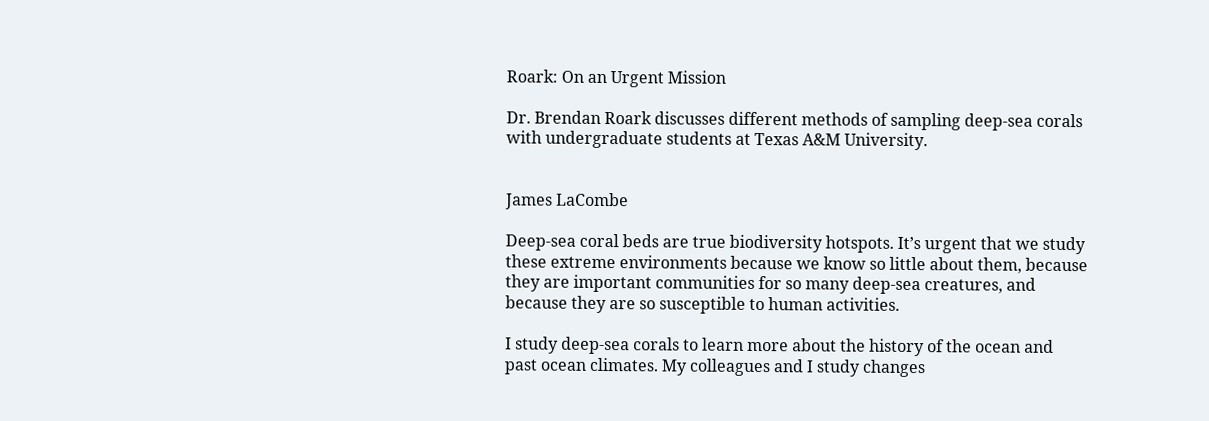Roark: On an Urgent Mission

Dr. Brendan Roark discusses different methods of sampling deep-sea corals with undergraduate students at Texas A&M University.


James LaCombe

Deep-sea coral beds are true biodiversity hotspots. It’s urgent that we study these extreme environments because we know so little about them, because they are important communities for so many deep-sea creatures, and because they are so susceptible to human activities.

I study deep-sea corals to learn more about the history of the ocean and past ocean climates. My colleagues and I study changes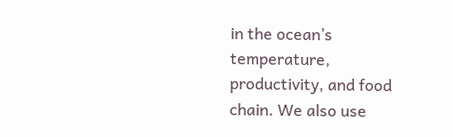in the ocean’s temperature, productivity, and food chain. We also use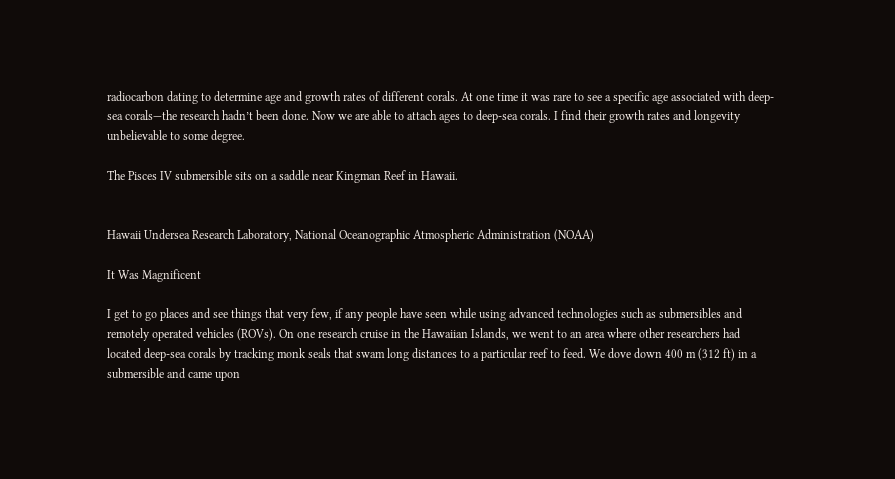radiocarbon dating to determine age and growth rates of different corals. At one time it was rare to see a specific age associated with deep-sea corals—the research hadn’t been done. Now we are able to attach ages to deep-sea corals. I find their growth rates and longevity unbelievable to some degree.

The Pisces IV submersible sits on a saddle near Kingman Reef in Hawaii.


Hawaii Undersea Research Laboratory, National Oceanographic Atmospheric Administration (NOAA)

It Was Magnificent

I get to go places and see things that very few, if any people have seen while using advanced technologies such as submersibles and remotely operated vehicles (ROVs). On one research cruise in the Hawaiian Islands, we went to an area where other researchers had located deep-sea corals by tracking monk seals that swam long distances to a particular reef to feed. We dove down 400 m (312 ft) in a submersible and came upon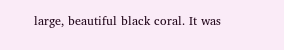large, beautiful black coral. It was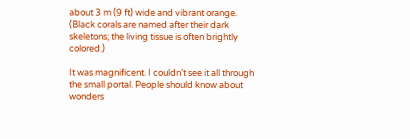about 3 m (9 ft) wide and vibrant orange. (Black corals are named after their dark skeletons; the living tissue is often brightly colored.)

It was magnificent. I couldn’t see it all through the small portal. People should know about wonders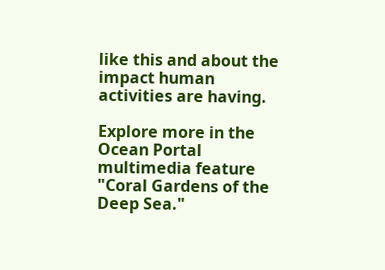like this and about the impact human activities are having.

Explore more in the Ocean Portal multimedia feature "Coral Gardens of the Deep Sea."